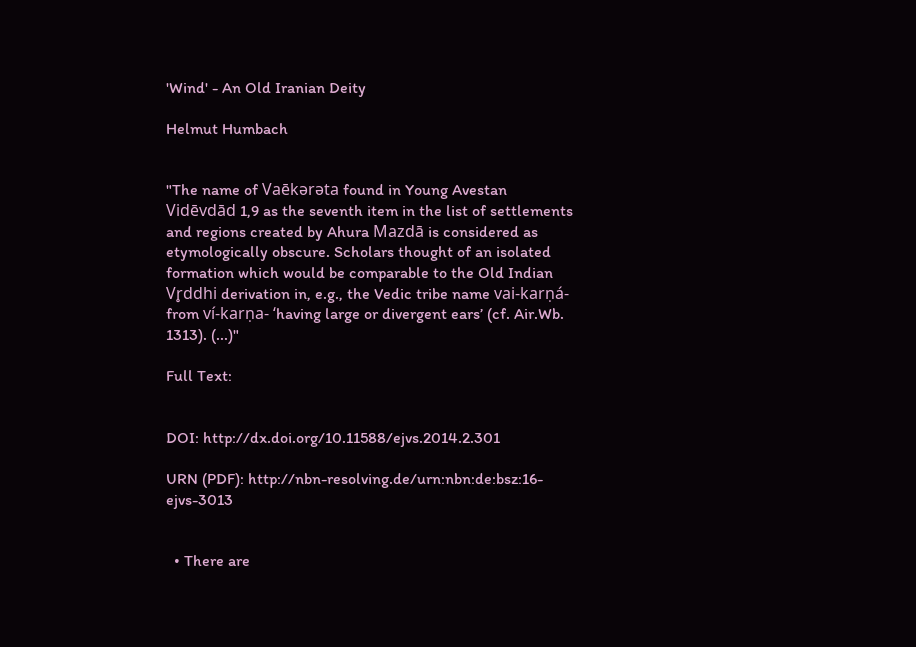'Wind' - An Old Iranian Deity

Helmut Humbach


"The name of Vaēkərəta found in Young Avestan Vidēvdād 1,9 as the seventh item in the list of settlements and regions created by Ahura Mazdā is considered as etymologically obscure. Scholars thought of an isolated formation which would be comparable to the Old Indian Vr̥ddhi derivation in, e.g., the Vedic tribe name vai-karṇá- from ví-karṇa- ‘having large or divergent ears’ (cf. Air.Wb. 1313). (...)"

Full Text:


DOI: http://dx.doi.org/10.11588/ejvs.2014.2.301

URN (PDF): http://nbn-resolving.de/urn:nbn:de:bsz:16-ejvs-3013


  • There are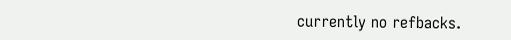currently no refbacks.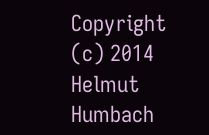Copyright (c) 2014 Helmut Humbach